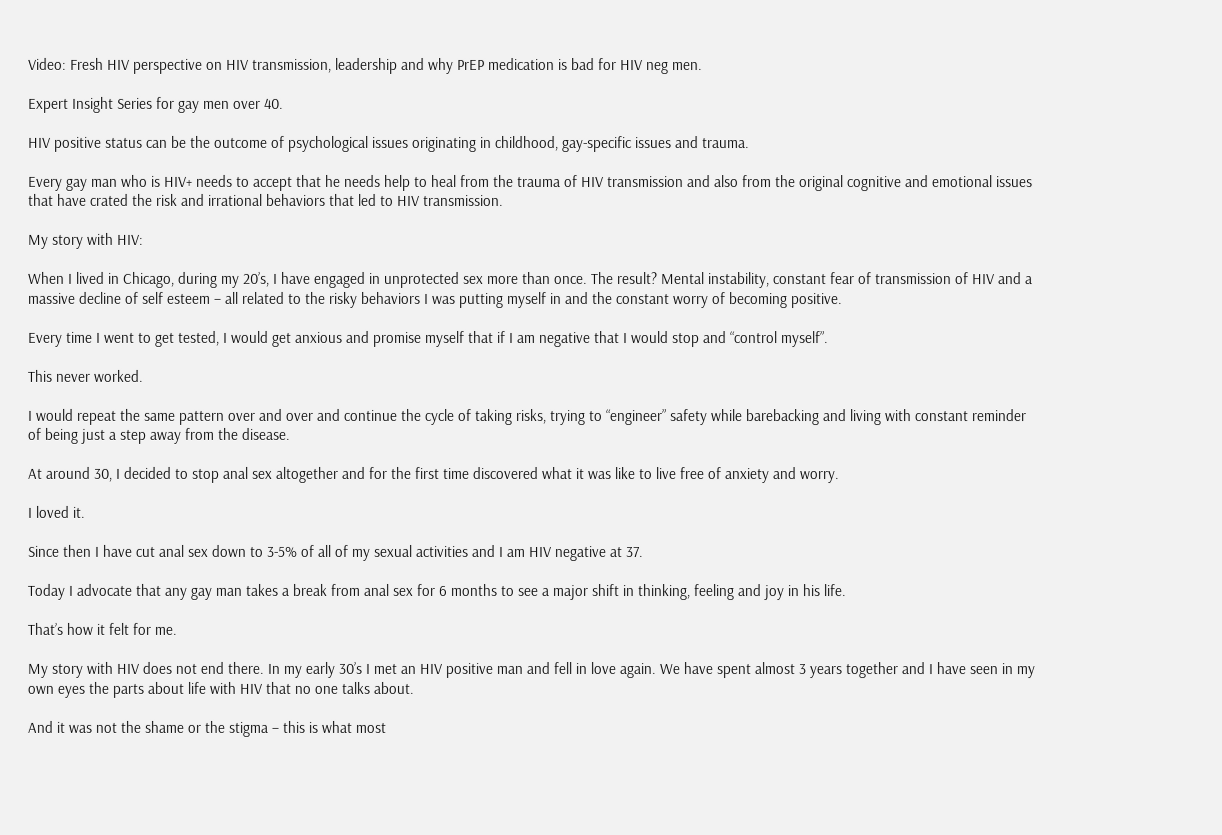Video: Fresh HIV perspective on HIV transmission, leadership and why PrEP medication is bad for HIV neg men.

Expert Insight Series for gay men over 40.

HIV positive status can be the outcome of psychological issues originating in childhood, gay-specific issues and trauma.

Every gay man who is HIV+ needs to accept that he needs help to heal from the trauma of HIV transmission and also from the original cognitive and emotional issues that have crated the risk and irrational behaviors that led to HIV transmission.

My story with HIV:

When I lived in Chicago, during my 20’s, I have engaged in unprotected sex more than once. The result? Mental instability, constant fear of transmission of HIV and a massive decline of self esteem – all related to the risky behaviors I was putting myself in and the constant worry of becoming positive.

Every time I went to get tested, I would get anxious and promise myself that if I am negative that I would stop and “control myself”.

This never worked.

I would repeat the same pattern over and over and continue the cycle of taking risks, trying to “engineer” safety while barebacking and living with constant reminder of being just a step away from the disease.

At around 30, I decided to stop anal sex altogether and for the first time discovered what it was like to live free of anxiety and worry.

I loved it.

Since then I have cut anal sex down to 3-5% of all of my sexual activities and I am HIV negative at 37.

Today I advocate that any gay man takes a break from anal sex for 6 months to see a major shift in thinking, feeling and joy in his life.

That’s how it felt for me.

My story with HIV does not end there. In my early 30’s I met an HIV positive man and fell in love again. We have spent almost 3 years together and I have seen in my own eyes the parts about life with HIV that no one talks about.

And it was not the shame or the stigma – this is what most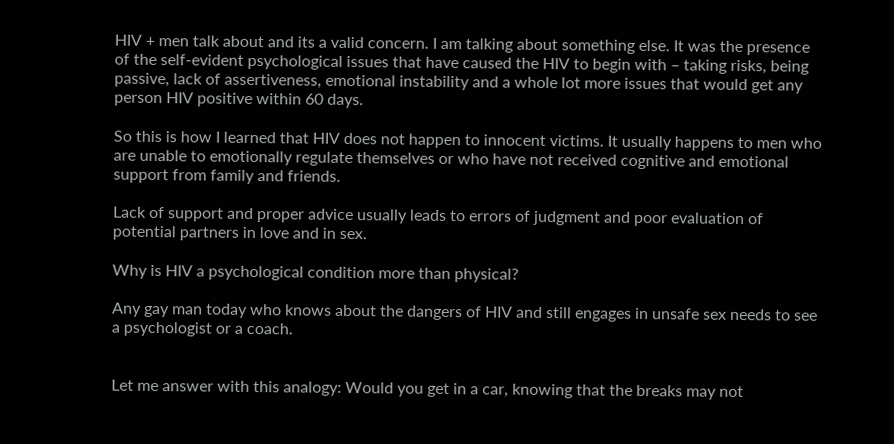HIV + men talk about and its a valid concern. I am talking about something else. It was the presence of the self-evident psychological issues that have caused the HIV to begin with – taking risks, being passive, lack of assertiveness, emotional instability and a whole lot more issues that would get any person HIV positive within 60 days.

So this is how I learned that HIV does not happen to innocent victims. It usually happens to men who are unable to emotionally regulate themselves or who have not received cognitive and emotional support from family and friends.

Lack of support and proper advice usually leads to errors of judgment and poor evaluation of potential partners in love and in sex.

Why is HIV a psychological condition more than physical?

Any gay man today who knows about the dangers of HIV and still engages in unsafe sex needs to see a psychologist or a coach.


Let me answer with this analogy: Would you get in a car, knowing that the breaks may not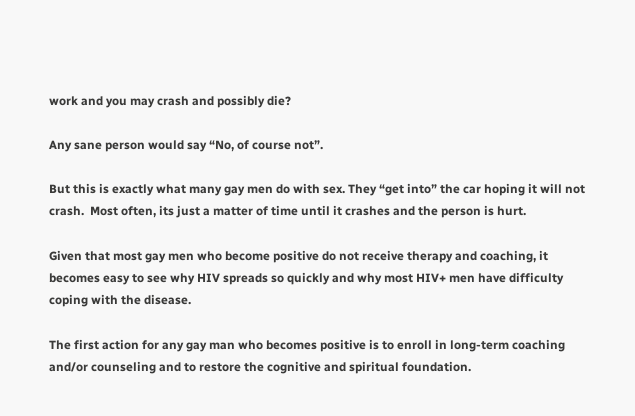work and you may crash and possibly die?

Any sane person would say “No, of course not”.

But this is exactly what many gay men do with sex. They “get into” the car hoping it will not crash.  Most often, its just a matter of time until it crashes and the person is hurt.

Given that most gay men who become positive do not receive therapy and coaching, it becomes easy to see why HIV spreads so quickly and why most HIV+ men have difficulty coping with the disease.

The first action for any gay man who becomes positive is to enroll in long-term coaching and/or counseling and to restore the cognitive and spiritual foundation.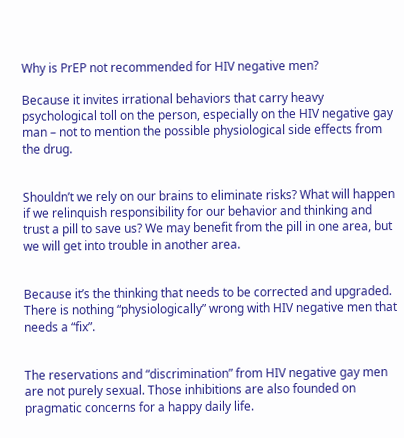Why is PrEP not recommended for HIV negative men?

Because it invites irrational behaviors that carry heavy psychological toll on the person, especially on the HIV negative gay man – not to mention the possible physiological side effects from the drug.


Shouldn’t we rely on our brains to eliminate risks? What will happen if we relinquish responsibility for our behavior and thinking and trust a pill to save us? We may benefit from the pill in one area, but we will get into trouble in another area.


Because it’s the thinking that needs to be corrected and upgraded. There is nothing “physiologically” wrong with HIV negative men that needs a “fix”.


The reservations and “discrimination” from HIV negative gay men are not purely sexual. Those inhibitions are also founded on pragmatic concerns for a happy daily life.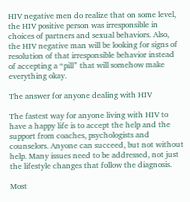HIV negative men do realize that on some level, the HIV positive person was irresponsible in choices of partners and sexual behaviors. Also, the HIV negative man will be looking for signs of resolution of that irresponsible behavior instead of accepting a “pill” that will somehow make everything okay.

The answer for anyone dealing with HIV

The fastest way for anyone living with HIV to have a happy life is to accept the help and the support from coaches, psychologists and counselors. Anyone can succeed, but not without help. Many issues need to be addressed, not just the lifestyle changes that follow the diagnosis.

Most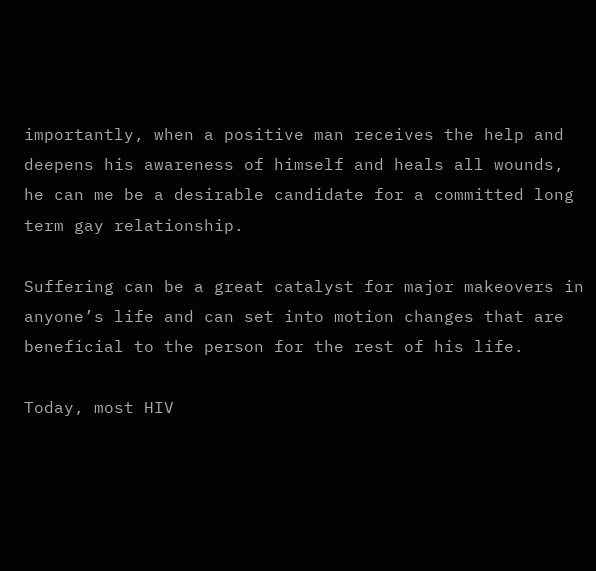importantly, when a positive man receives the help and deepens his awareness of himself and heals all wounds, he can me be a desirable candidate for a committed long term gay relationship.

Suffering can be a great catalyst for major makeovers in anyone’s life and can set into motion changes that are beneficial to the person for the rest of his life.

Today, most HIV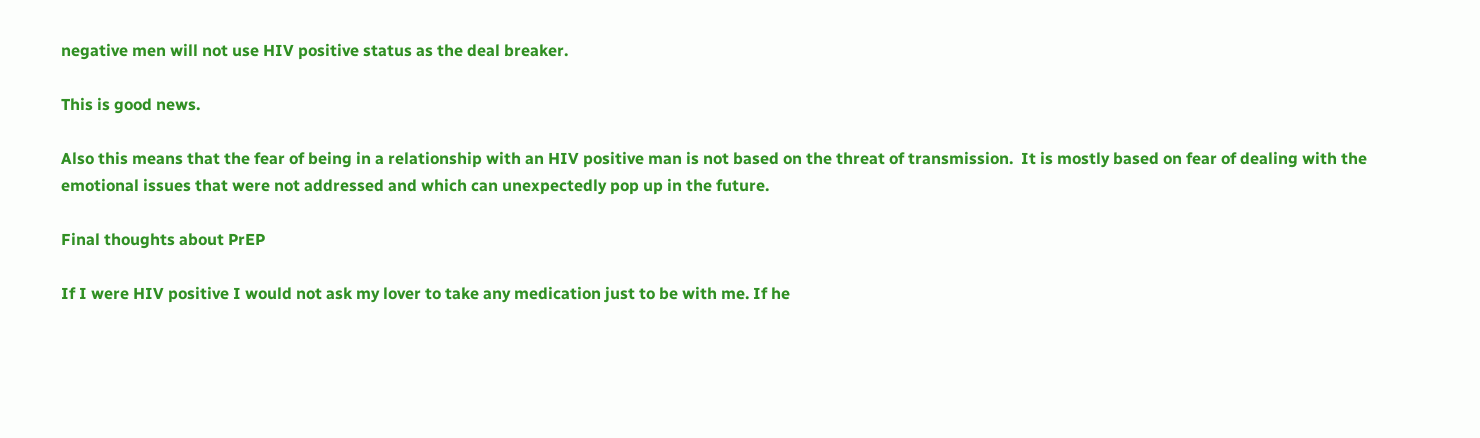negative men will not use HIV positive status as the deal breaker.

This is good news.

Also this means that the fear of being in a relationship with an HIV positive man is not based on the threat of transmission.  It is mostly based on fear of dealing with the emotional issues that were not addressed and which can unexpectedly pop up in the future.

Final thoughts about PrEP

If I were HIV positive I would not ask my lover to take any medication just to be with me. If he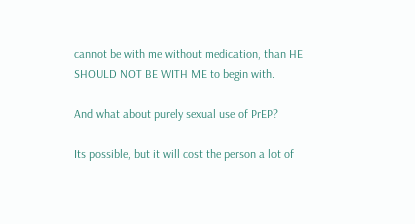cannot be with me without medication, than HE SHOULD NOT BE WITH ME to begin with.

And what about purely sexual use of PrEP?

Its possible, but it will cost the person a lot of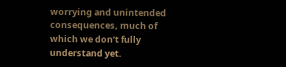worrying and unintended consequences, much of which we don’t fully understand yet.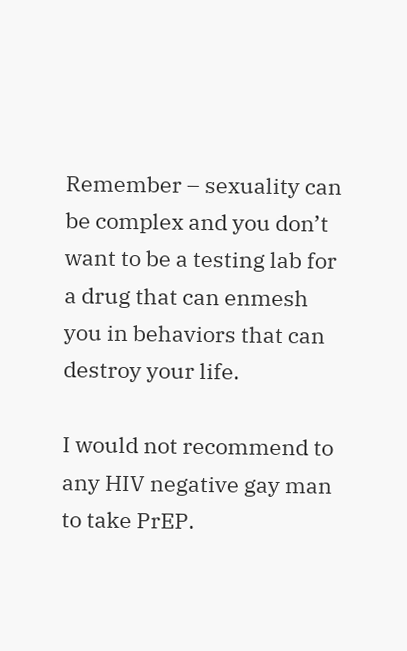Remember – sexuality can be complex and you don’t want to be a testing lab for a drug that can enmesh you in behaviors that can destroy your life.

I would not recommend to any HIV negative gay man to take PrEP.